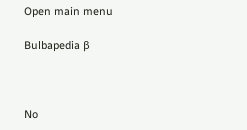Open main menu

Bulbapedia β



No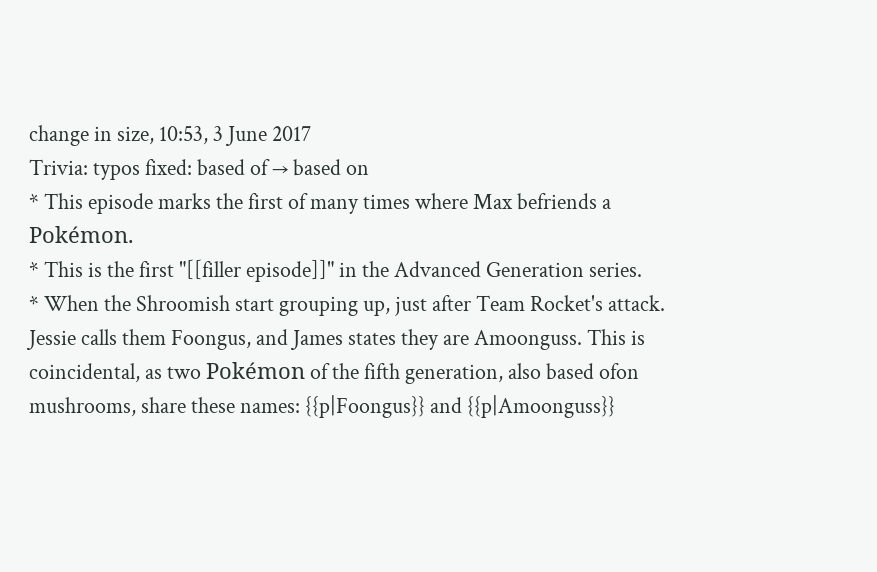change in size, 10:53, 3 June 2017
Trivia: typos fixed: based of → based on
* This episode marks the first of many times where Max befriends a Pokémon.
* This is the first "[[filler episode]]" in the Advanced Generation series.
* When the Shroomish start grouping up, just after Team Rocket's attack. Jessie calls them Foongus, and James states they are Amoonguss. This is coincidental, as two Pokémon of the fifth generation, also based ofon mushrooms, share these names: {{p|Foongus}} and {{p|Amoonguss}}